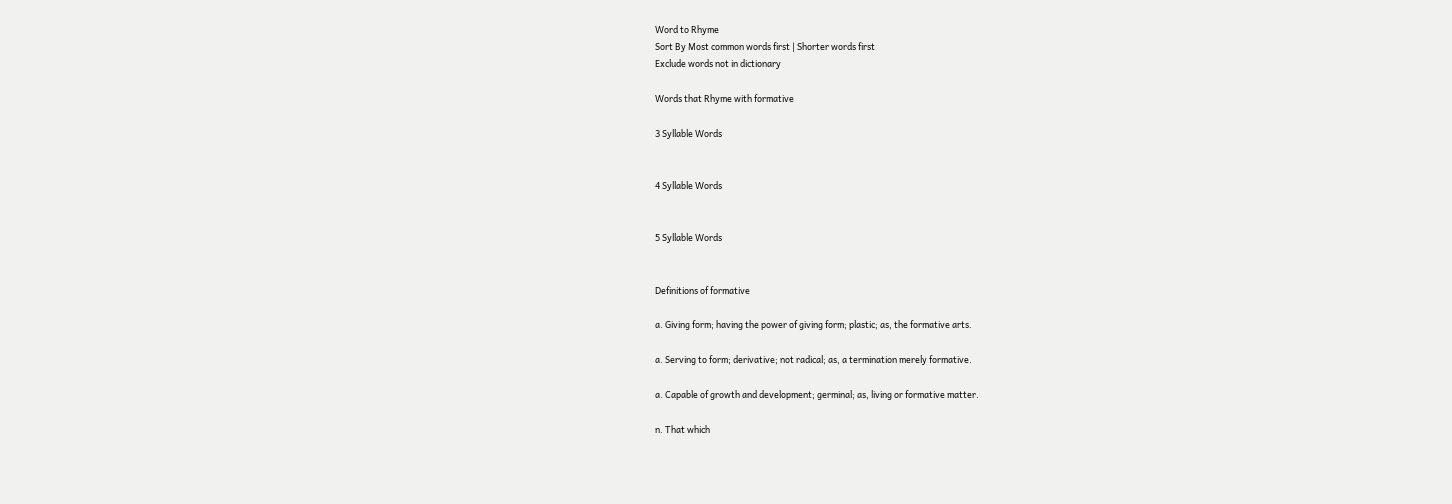Word to Rhyme
Sort By Most common words first | Shorter words first
Exclude words not in dictionary

Words that Rhyme with formative

3 Syllable Words


4 Syllable Words


5 Syllable Words


Definitions of formative

a. Giving form; having the power of giving form; plastic; as, the formative arts.

a. Serving to form; derivative; not radical; as, a termination merely formative.

a. Capable of growth and development; germinal; as, living or formative matter.

n. That which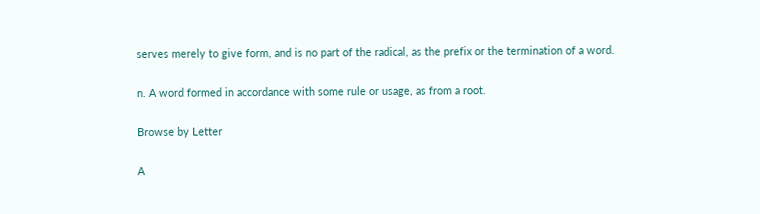serves merely to give form, and is no part of the radical, as the prefix or the termination of a word.

n. A word formed in accordance with some rule or usage, as from a root.

Browse by Letter

A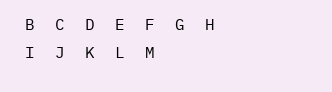B  C  D  E  F  G  H  I  J  K  L  M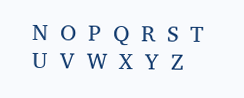N  O  P  Q  R  S  T  U  V  W  X  Y  Z